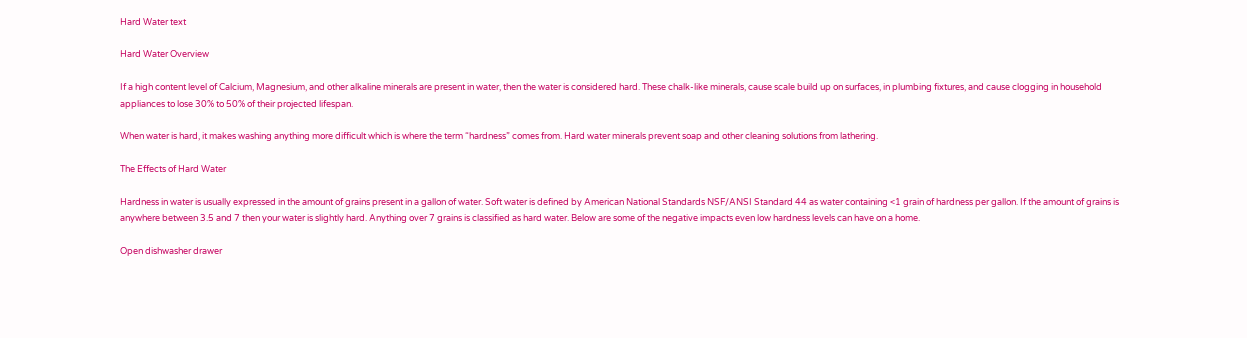Hard Water text

Hard Water Overview

If a high content level of Calcium, Magnesium, and other alkaline minerals are present in water, then the water is considered hard. These chalk-like minerals, cause scale build up on surfaces, in plumbing fixtures, and cause clogging in household appliances to lose 30% to 50% of their projected lifespan.

When water is hard, it makes washing anything more difficult which is where the term “hardness” comes from. Hard water minerals prevent soap and other cleaning solutions from lathering.

The Effects of Hard Water

Hardness in water is usually expressed in the amount of grains present in a gallon of water. Soft water is defined by American National Standards NSF/ANSI Standard 44 as water containing <1 grain of hardness per gallon. If the amount of grains is anywhere between 3.5 and 7 then your water is slightly hard. Anything over 7 grains is classified as hard water. Below are some of the negative impacts even low hardness levels can have on a home.

Open dishwasher drawer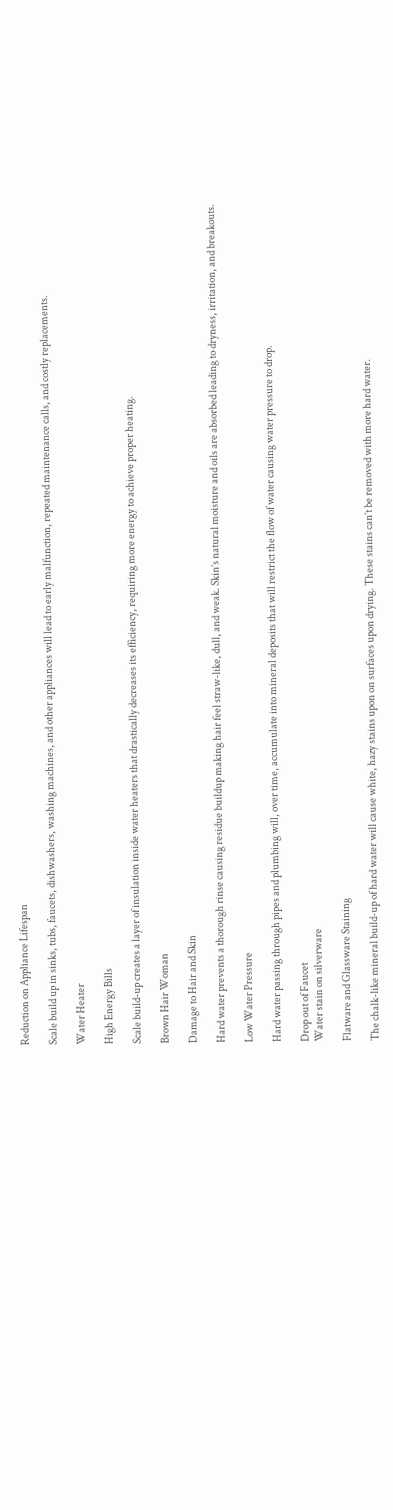Reduction on Appliance Lifespan

Scale build up in sinks, tubs, faucets, dishwashers, washing machines, and other appliances will lead to early malfunction, repeated maintenance calls, and costly replacements.

Water Heater

High Energy Bills

Scale build-up creates a layer of insulation inside water heaters that drastically decreases its efficiency, requiring more energy to achieve proper heating.

Brown Hair Woman

Damage to Hair and Skin

Hard water prevents a thorough rinse causing residue buildup making hair feel straw-like, dull, and weak. Skin’s natural moisture and oils are absorbed leading to dryness, irritation, and breakouts.

Low Water Pressure

Hard water passing through pipes and plumbing will, over time, accumulate into mineral deposits that will restrict the flow of water causing water pressure to drop.

Drop out of Faucet
Water stain on silverware

Flatware and Glassware Staining

The chalk-like mineral build-up of hard water will cause white, hazy stains upon on surfaces upon drying. These stains can’t be removed with more hard water.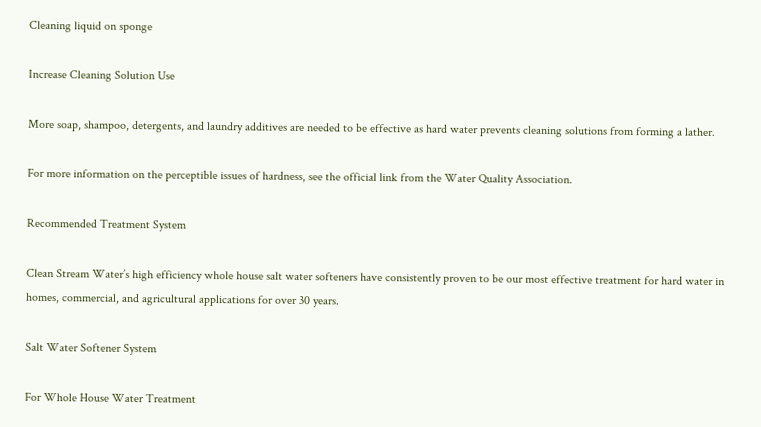Cleaning liquid on sponge

Increase Cleaning Solution Use

More soap, shampoo, detergents, and laundry additives are needed to be effective as hard water prevents cleaning solutions from forming a lather.

For more information on the perceptible issues of hardness, see the official link from the Water Quality Association.

Recommended Treatment System

Clean Stream Water’s high efficiency whole house salt water softeners have consistently proven to be our most effective treatment for hard water in homes, commercial, and agricultural applications for over 30 years.

Salt Water Softener System

For Whole House Water Treatment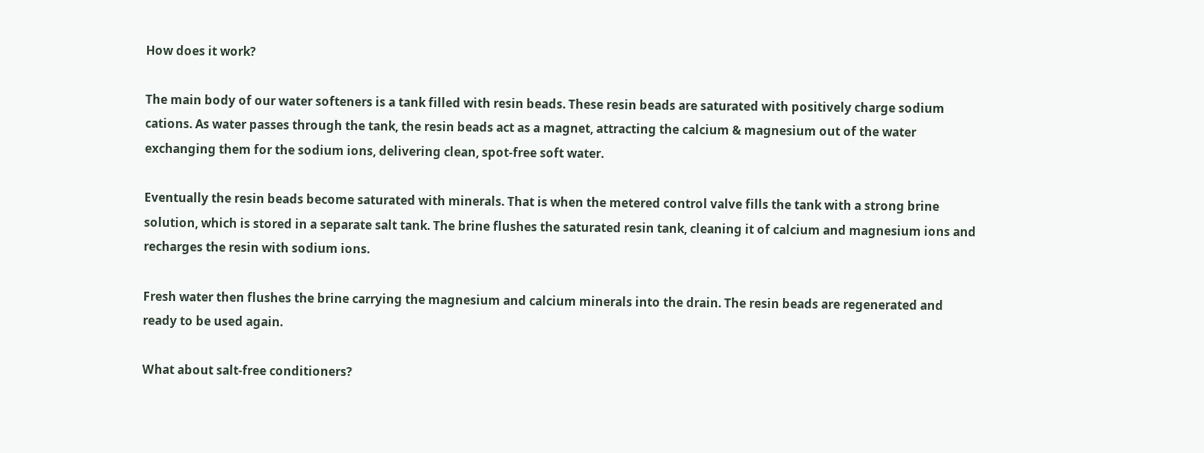How does it work?

The main body of our water softeners is a tank filled with resin beads. These resin beads are saturated with positively charge sodium cations. As water passes through the tank, the resin beads act as a magnet, attracting the calcium & magnesium out of the water exchanging them for the sodium ions, delivering clean, spot-free soft water.

Eventually the resin beads become saturated with minerals. That is when the metered control valve fills the tank with a strong brine solution, which is stored in a separate salt tank. The brine flushes the saturated resin tank, cleaning it of calcium and magnesium ions and recharges the resin with sodium ions.

Fresh water then flushes the brine carrying the magnesium and calcium minerals into the drain. The resin beads are regenerated and ready to be used again.

What about salt-free conditioners?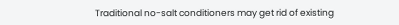Traditional no-salt conditioners may get rid of existing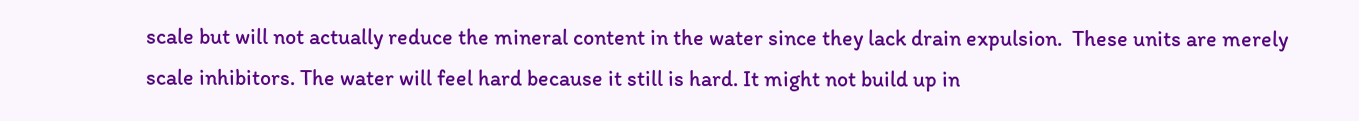scale but will not actually reduce the mineral content in the water since they lack drain expulsion.  These units are merely scale inhibitors. The water will feel hard because it still is hard. It might not build up in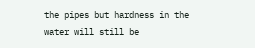the pipes but hardness in the water will still be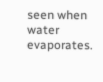seen when water evaporates.